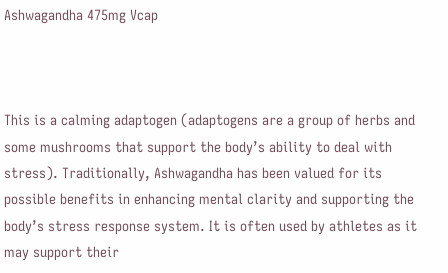Ashwagandha 475mg Vcap



This is a calming adaptogen (adaptogens are a group of herbs and some mushrooms that support the body’s ability to deal with stress). Traditionally, Ashwagandha has been valued for its possible benefits in enhancing mental clarity and supporting the body’s stress response system. It is often used by athletes as it may support their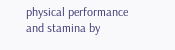physical performance and stamina by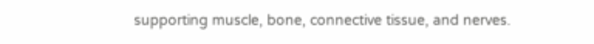supporting muscle, bone, connective tissue, and nerves.